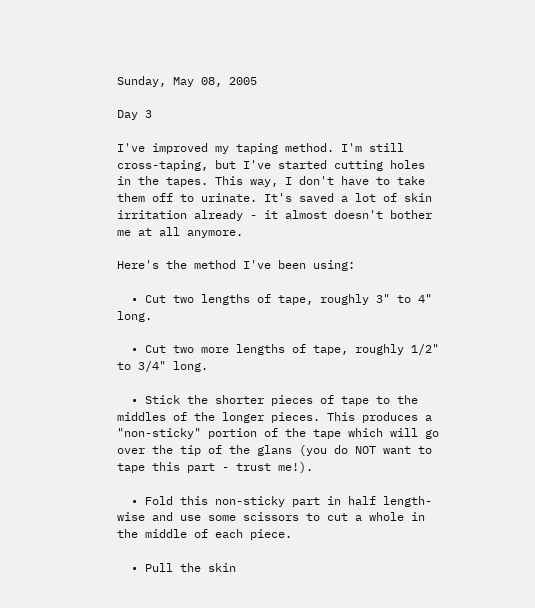Sunday, May 08, 2005

Day 3

I've improved my taping method. I'm still cross-taping, but I've started cutting holes in the tapes. This way, I don't have to take them off to urinate. It's saved a lot of skin irritation already - it almost doesn't bother me at all anymore.

Here's the method I've been using:

  • Cut two lengths of tape, roughly 3" to 4" long.

  • Cut two more lengths of tape, roughly 1/2" to 3/4" long.

  • Stick the shorter pieces of tape to the middles of the longer pieces. This produces a "non-sticky" portion of the tape which will go over the tip of the glans (you do NOT want to tape this part - trust me!).

  • Fold this non-sticky part in half length-wise and use some scissors to cut a whole in the middle of each piece.

  • Pull the skin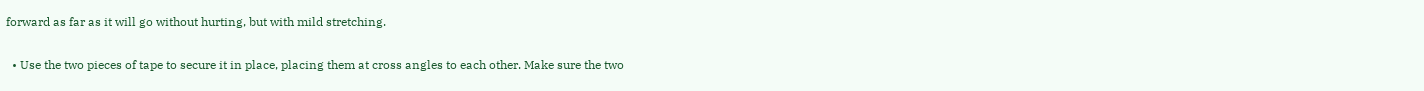forward as far as it will go without hurting, but with mild stretching.

  • Use the two pieces of tape to secure it in place, placing them at cross angles to each other. Make sure the two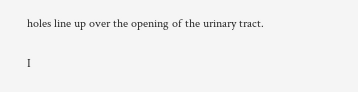holes line up over the opening of the urinary tract.

I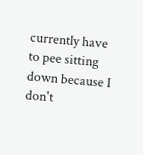currently have to pee sitting down because I don't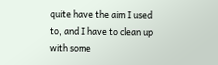quite have the aim I used to, and I have to clean up with some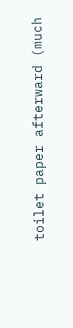toilet paper afterward (much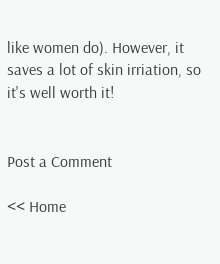like women do). However, it saves a lot of skin irriation, so it's well worth it!


Post a Comment

<< Home